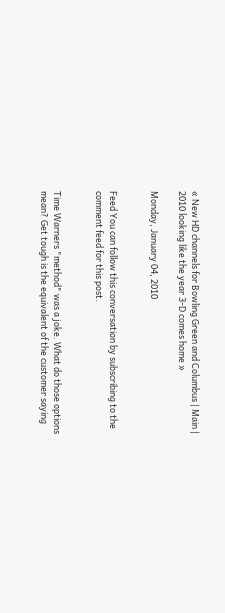« New HD channels for Bowling Green and Columbus | Main | 2010 looking like the year 3-D comes home »

Monday, January 04, 2010


Feed You can follow this conversation by subscribing to the comment feed for this post.


Time Warners "method" was a joke. What do those options mean? Get tough is the equivalent of the customer saying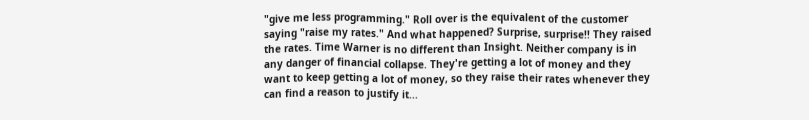"give me less programming." Roll over is the equivalent of the customer saying "raise my rates." And what happened? Surprise, surprise!! They raised the rates. Time Warner is no different than Insight. Neither company is in any danger of financial collapse. They're getting a lot of money and they want to keep getting a lot of money, so they raise their rates whenever they can find a reason to justify it...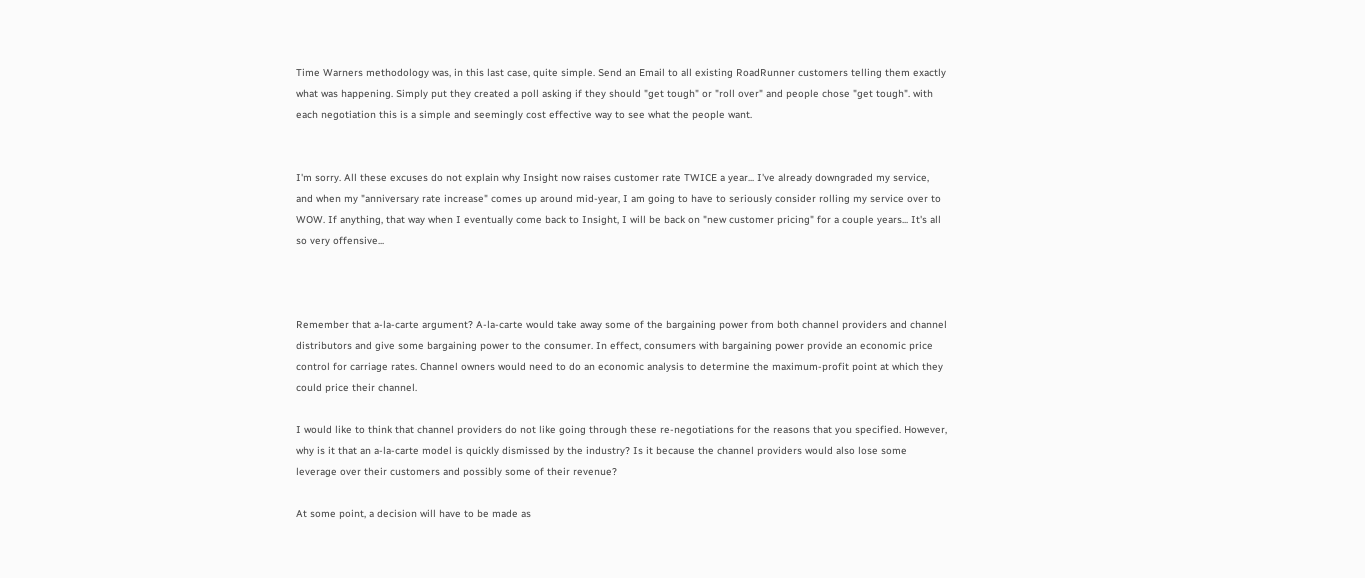Time Warners methodology was, in this last case, quite simple. Send an Email to all existing RoadRunner customers telling them exactly what was happening. Simply put they created a poll asking if they should "get tough" or "roll over" and people chose "get tough". with each negotiation this is a simple and seemingly cost effective way to see what the people want.


I'm sorry. All these excuses do not explain why Insight now raises customer rate TWICE a year... I've already downgraded my service, and when my "anniversary rate increase" comes up around mid-year, I am going to have to seriously consider rolling my service over to WOW. If anything, that way when I eventually come back to Insight, I will be back on "new customer pricing" for a couple years... It's all so very offensive...



Remember that a-la-carte argument? A-la-carte would take away some of the bargaining power from both channel providers and channel distributors and give some bargaining power to the consumer. In effect, consumers with bargaining power provide an economic price control for carriage rates. Channel owners would need to do an economic analysis to determine the maximum-profit point at which they could price their channel.

I would like to think that channel providers do not like going through these re-negotiations for the reasons that you specified. However, why is it that an a-la-carte model is quickly dismissed by the industry? Is it because the channel providers would also lose some leverage over their customers and possibly some of their revenue?

At some point, a decision will have to be made as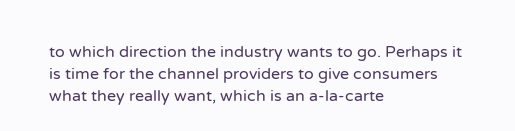to which direction the industry wants to go. Perhaps it is time for the channel providers to give consumers what they really want, which is an a-la-carte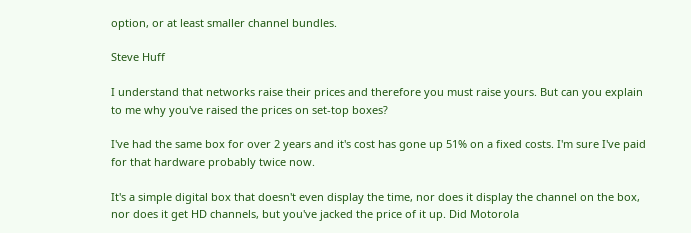option, or at least smaller channel bundles.

Steve Huff

I understand that networks raise their prices and therefore you must raise yours. But can you explain to me why you've raised the prices on set-top boxes?

I've had the same box for over 2 years and it's cost has gone up 51% on a fixed costs. I'm sure I've paid for that hardware probably twice now.

It's a simple digital box that doesn't even display the time, nor does it display the channel on the box, nor does it get HD channels, but you've jacked the price of it up. Did Motorola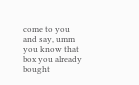come to you and say, umm you know that box you already bought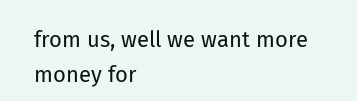from us, well we want more money for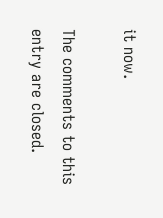it now.

The comments to this entry are closed.